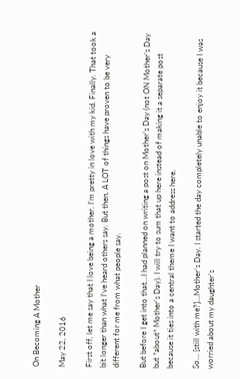On Becoming A Mother

May 22, 2016

First off, let me say that I love being a mother. I’m pretty in love with my kid. Finally. That took a bit longer than what I’ve heard others say. But then, A LOT of things have proven to be very different for me from what people say.

But before I get into that…I had planned on writing a post on Mother’s Day (not ON Mother’s Day but *about* Mother’s Day). I will try to sum that up here instead of making it a separate post because it ties into a central theme I want to address here.

So… [still with me?]…Mother’s Day. I started the day completely unable to enjoy it because I was worried about my daughter’s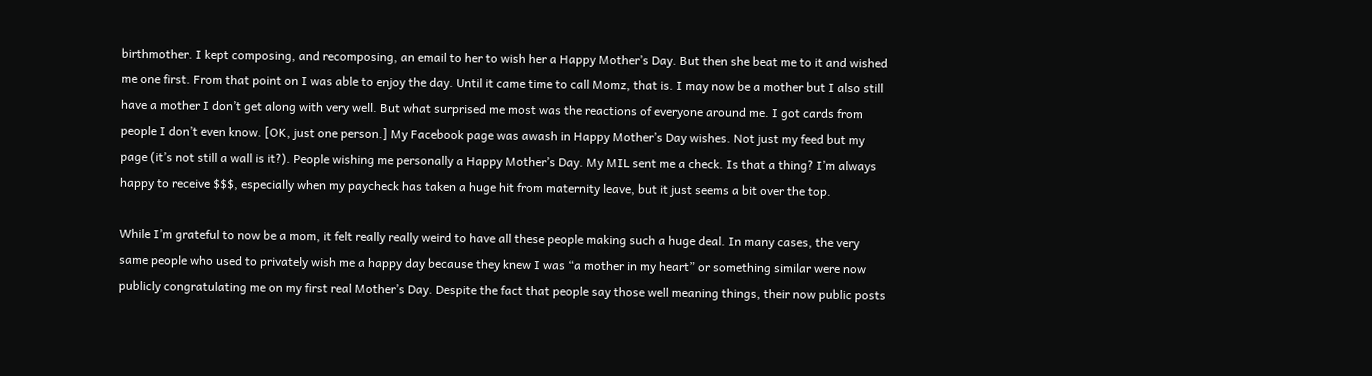birthmother. I kept composing, and recomposing, an email to her to wish her a Happy Mother’s Day. But then she beat me to it and wished me one first. From that point on I was able to enjoy the day. Until it came time to call Momz, that is. I may now be a mother but I also still have a mother I don’t get along with very well. But what surprised me most was the reactions of everyone around me. I got cards from people I don’t even know. [OK, just one person.] My Facebook page was awash in Happy Mother’s Day wishes. Not just my feed but my page (it’s not still a wall is it?). People wishing me personally a Happy Mother’s Day. My MIL sent me a check. Is that a thing? I’m always happy to receive $$$, especially when my paycheck has taken a huge hit from maternity leave, but it just seems a bit over the top.

While I’m grateful to now be a mom, it felt really really weird to have all these people making such a huge deal. In many cases, the very same people who used to privately wish me a happy day because they knew I was “a mother in my heart” or something similar were now publicly congratulating me on my first real Mother’s Day. Despite the fact that people say those well meaning things, their now public posts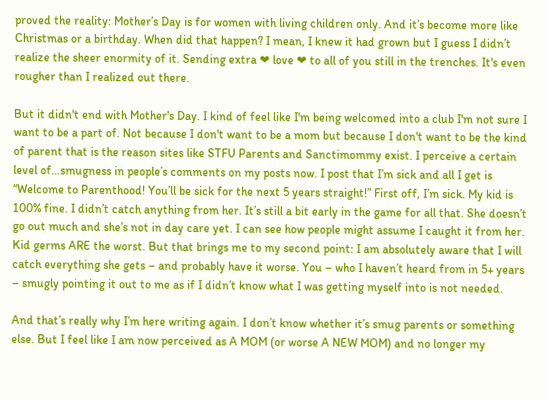proved the reality: Mother’s Day is for women with living children only. And it’s become more like Christmas or a birthday. When did that happen? I mean, I knew it had grown but I guess I didn’t realize the sheer enormity of it. Sending extra ❤ love ❤ to all of you still in the trenches. It's even rougher than I realized out there.

But it didn't end with Mother's Day. I kind of feel like I'm being welcomed into a club I'm not sure I want to be a part of. Not because I don't want to be a mom but because I don't want to be the kind of parent that is the reason sites like STFU Parents and Sanctimommy exist. I perceive a certain level of…smugness in people’s comments on my posts now. I post that I’m sick and all I get is “Welcome to Parenthood! You’ll be sick for the next 5 years straight!” First off, I’m sick. My kid is 100% fine. I didn’t catch anything from her. It’s still a bit early in the game for all that. She doesn’t go out much and she’s not in day care yet. I can see how people might assume I caught it from her. Kid germs ARE the worst. But that brings me to my second point: I am absolutely aware that I will catch everything she gets – and probably have it worse. You – who I haven’t heard from in 5+ years – smugly pointing it out to me as if I didn’t know what I was getting myself into is not needed.

And that’s really why I’m here writing again. I don’t know whether it’s smug parents or something else. But I feel like I am now perceived as A MOM (or worse A NEW MOM) and no longer my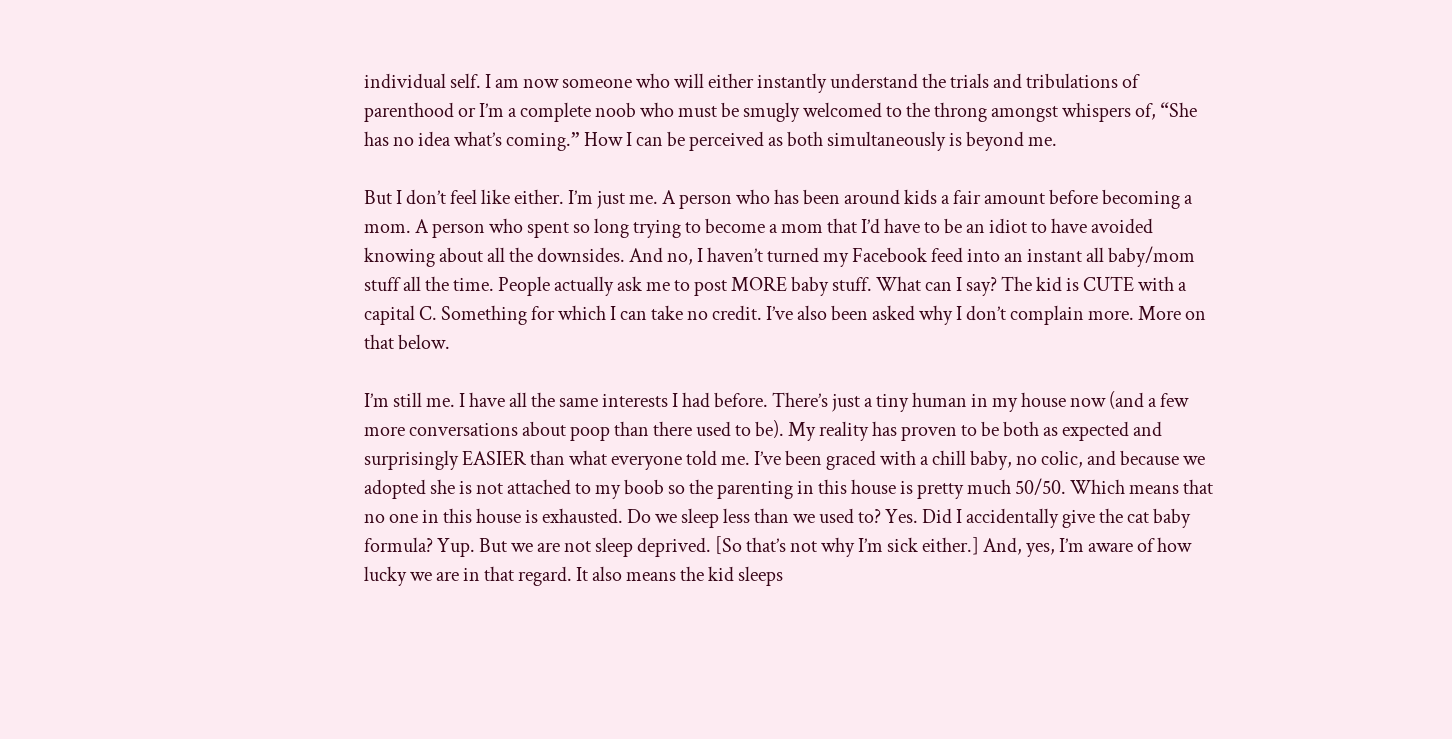individual self. I am now someone who will either instantly understand the trials and tribulations of parenthood or I’m a complete noob who must be smugly welcomed to the throng amongst whispers of, “She has no idea what’s coming.” How I can be perceived as both simultaneously is beyond me.

But I don’t feel like either. I’m just me. A person who has been around kids a fair amount before becoming a mom. A person who spent so long trying to become a mom that I’d have to be an idiot to have avoided knowing about all the downsides. And no, I haven’t turned my Facebook feed into an instant all baby/mom stuff all the time. People actually ask me to post MORE baby stuff. What can I say? The kid is CUTE with a capital C. Something for which I can take no credit. I’ve also been asked why I don’t complain more. More on that below.

I’m still me. I have all the same interests I had before. There’s just a tiny human in my house now (and a few more conversations about poop than there used to be). My reality has proven to be both as expected and surprisingly EASIER than what everyone told me. I’ve been graced with a chill baby, no colic, and because we adopted she is not attached to my boob so the parenting in this house is pretty much 50/50. Which means that no one in this house is exhausted. Do we sleep less than we used to? Yes. Did I accidentally give the cat baby formula? Yup. But we are not sleep deprived. [So that’s not why I’m sick either.] And, yes, I’m aware of how lucky we are in that regard. It also means the kid sleeps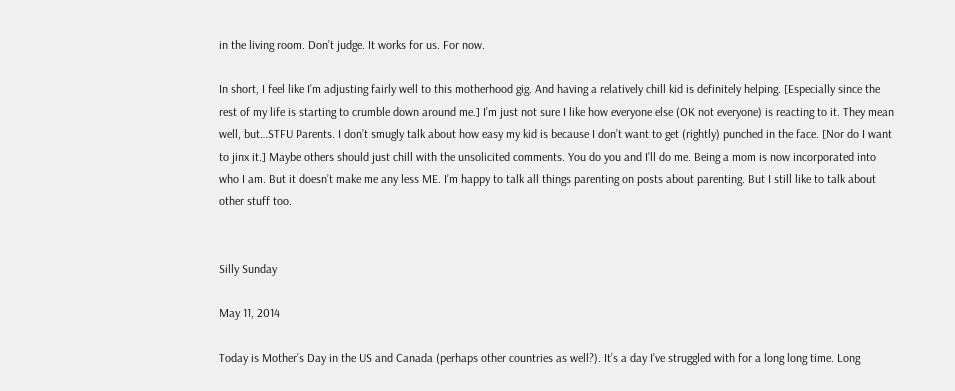in the living room. Don’t judge. It works for us. For now.

In short, I feel like I’m adjusting fairly well to this motherhood gig. And having a relatively chill kid is definitely helping. [Especially since the rest of my life is starting to crumble down around me.] I’m just not sure I like how everyone else (OK not everyone) is reacting to it. They mean well, but…STFU Parents. I don’t smugly talk about how easy my kid is because I don’t want to get (rightly) punched in the face. [Nor do I want to jinx it.] Maybe others should just chill with the unsolicited comments. You do you and I’ll do me. Being a mom is now incorporated into who I am. But it doesn’t make me any less ME. I’m happy to talk all things parenting on posts about parenting. But I still like to talk about other stuff too.


Silly Sunday

May 11, 2014

Today is Mother’s Day in the US and Canada (perhaps other countries as well?). It’s a day I’ve struggled with for a long long time. Long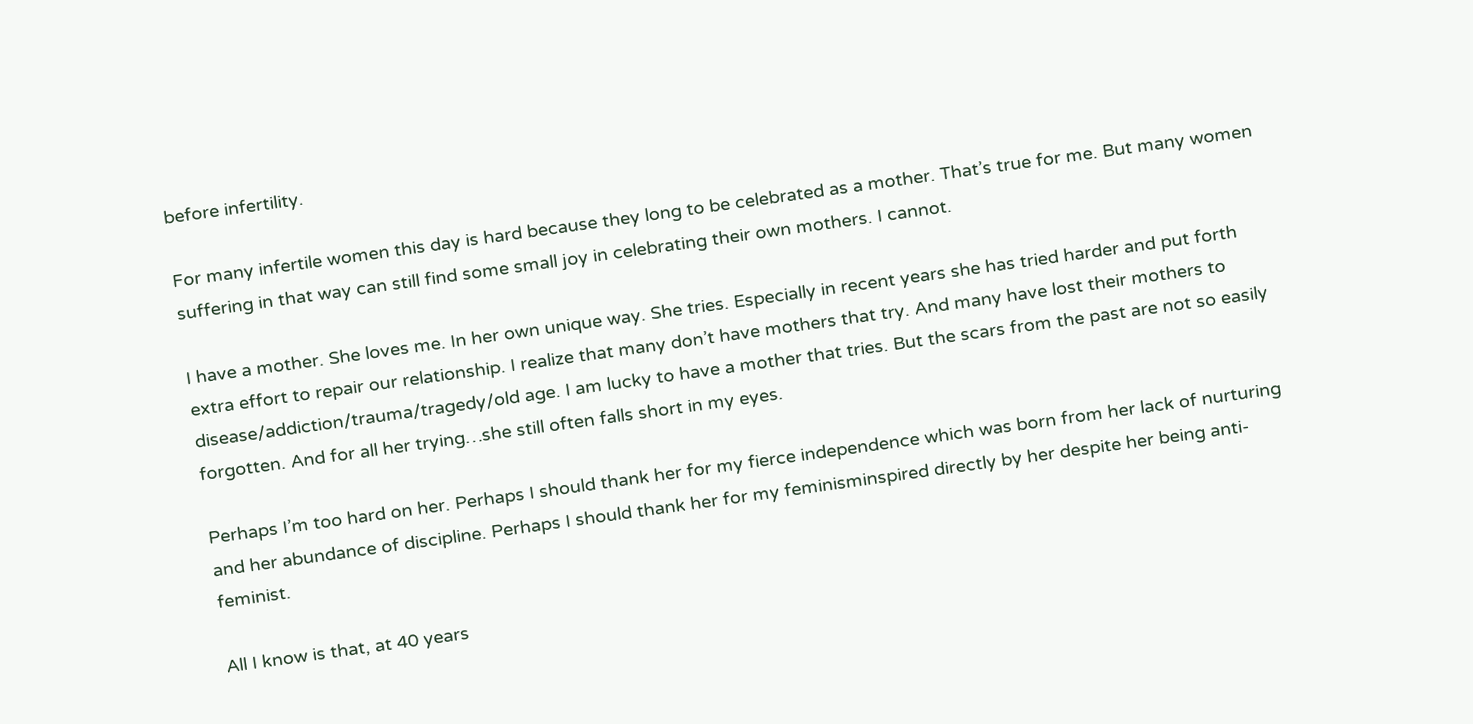before infertility.

For many infertile women this day is hard because they long to be celebrated as a mother. That’s true for me. But many women suffering in that way can still find some small joy in celebrating their own mothers. I cannot.

I have a mother. She loves me. In her own unique way. She tries. Especially in recent years she has tried harder and put forth extra effort to repair our relationship. I realize that many don’t have mothers that try. And many have lost their mothers to disease/addiction/trauma/tragedy/old age. I am lucky to have a mother that tries. But the scars from the past are not so easily forgotten. And for all her trying…she still often falls short in my eyes.

Perhaps I’m too hard on her. Perhaps I should thank her for my fierce independence which was born from her lack of nurturing and her abundance of discipline. Perhaps I should thank her for my feminisminspired directly by her despite her being anti-feminist.

All I know is that, at 40 years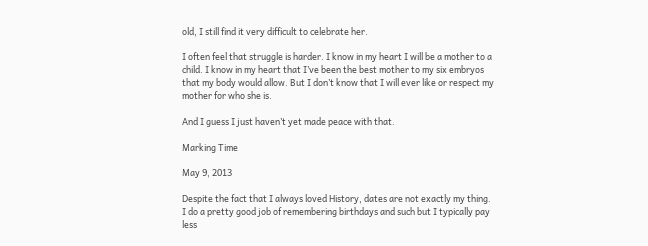old, I still find it very difficult to celebrate her.

I often feel that struggle is harder. I know in my heart I will be a mother to a child. I know in my heart that I’ve been the best mother to my six embryos that my body would allow. But I don’t know that I will ever like or respect my mother for who she is.

And I guess I just haven’t yet made peace with that.

Marking Time

May 9, 2013

Despite the fact that I always loved History, dates are not exactly my thing. I do a pretty good job of remembering birthdays and such but I typically pay less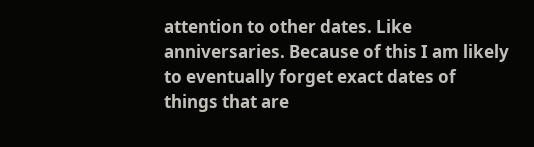attention to other dates. Like anniversaries. Because of this I am likely to eventually forget exact dates of things that are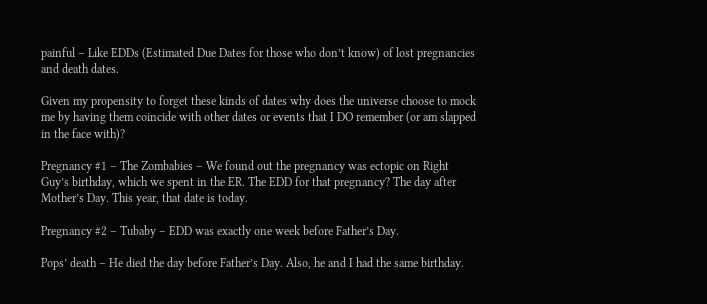painful – Like EDDs (Estimated Due Dates for those who don’t know) of lost pregnancies and death dates.

Given my propensity to forget these kinds of dates why does the universe choose to mock me by having them coincide with other dates or events that I DO remember (or am slapped in the face with)?

Pregnancy #1 – The Zombabies – We found out the pregnancy was ectopic on Right Guy’s birthday, which we spent in the ER. The EDD for that pregnancy? The day after Mother’s Day. This year, that date is today.

Pregnancy #2 – Tubaby – EDD was exactly one week before Father’s Day.

Pops’ death – He died the day before Father’s Day. Also, he and I had the same birthday.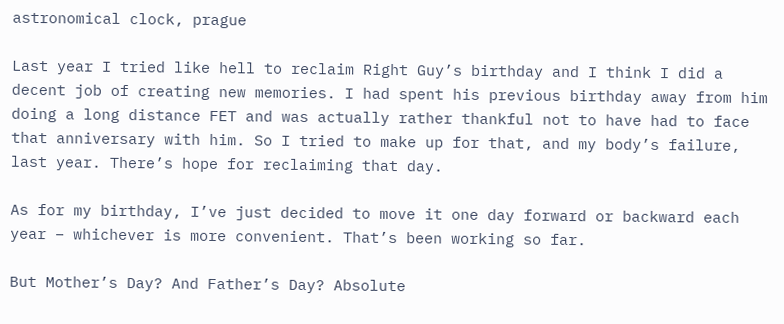astronomical clock, prague

Last year I tried like hell to reclaim Right Guy’s birthday and I think I did a decent job of creating new memories. I had spent his previous birthday away from him doing a long distance FET and was actually rather thankful not to have had to face that anniversary with him. So I tried to make up for that, and my body’s failure, last year. There’s hope for reclaiming that day.

As for my birthday, I’ve just decided to move it one day forward or backward each year – whichever is more convenient. That’s been working so far.

But Mother’s Day? And Father’s Day? Absolute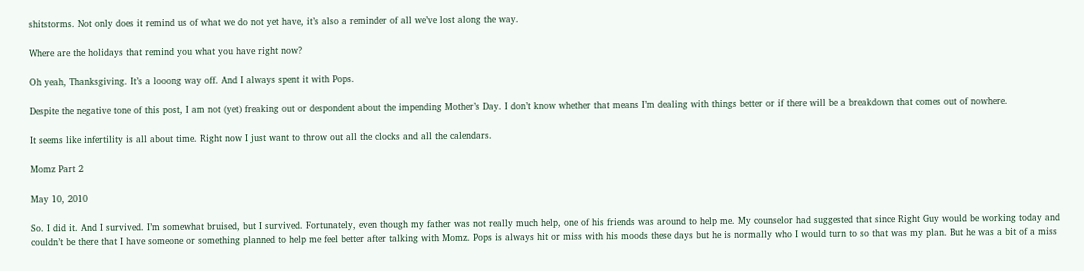shitstorms. Not only does it remind us of what we do not yet have, it’s also a reminder of all we’ve lost along the way.

Where are the holidays that remind you what you have right now?

Oh yeah, Thanksgiving. It’s a looong way off. And I always spent it with Pops.

Despite the negative tone of this post, I am not (yet) freaking out or despondent about the impending Mother’s Day. I don’t know whether that means I’m dealing with things better or if there will be a breakdown that comes out of nowhere.

It seems like infertility is all about time. Right now I just want to throw out all the clocks and all the calendars.

Momz Part 2

May 10, 2010

So. I did it. And I survived. I’m somewhat bruised, but I survived. Fortunately, even though my father was not really much help, one of his friends was around to help me. My counselor had suggested that since Right Guy would be working today and couldn’t be there that I have someone or something planned to help me feel better after talking with Momz. Pops is always hit or miss with his moods these days but he is normally who I would turn to so that was my plan. But he was a bit of a miss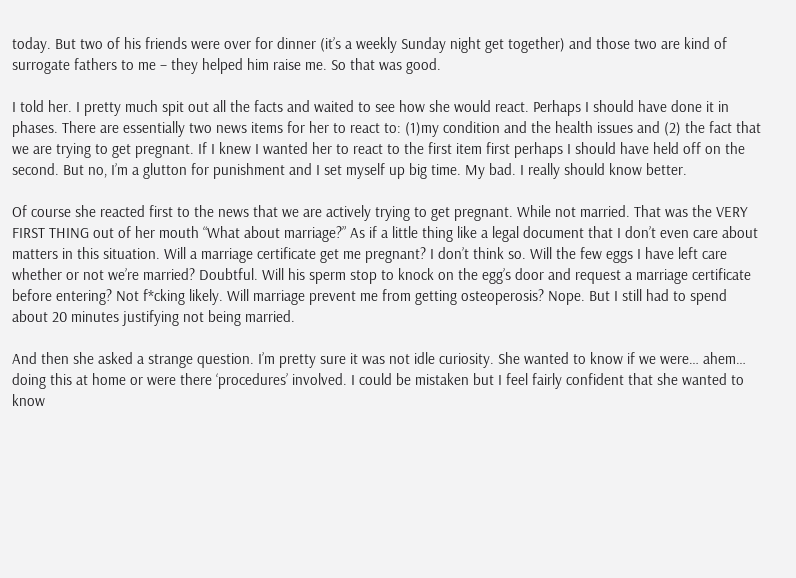today. But two of his friends were over for dinner (it’s a weekly Sunday night get together) and those two are kind of surrogate fathers to me – they helped him raise me. So that was good.

I told her. I pretty much spit out all the facts and waited to see how she would react. Perhaps I should have done it in phases. There are essentially two news items for her to react to: (1)my condition and the health issues and (2) the fact that we are trying to get pregnant. If I knew I wanted her to react to the first item first perhaps I should have held off on the second. But no, I’m a glutton for punishment and I set myself up big time. My bad. I really should know better.

Of course she reacted first to the news that we are actively trying to get pregnant. While not married. That was the VERY FIRST THING out of her mouth “What about marriage?” As if a little thing like a legal document that I don’t even care about matters in this situation. Will a marriage certificate get me pregnant? I don’t think so. Will the few eggs I have left care whether or not we’re married? Doubtful. Will his sperm stop to knock on the egg’s door and request a marriage certificate before entering? Not f*cking likely. Will marriage prevent me from getting osteoperosis? Nope. But I still had to spend about 20 minutes justifying not being married.

And then she asked a strange question. I’m pretty sure it was not idle curiosity. She wanted to know if we were… ahem… doing this at home or were there ‘procedures’ involved. I could be mistaken but I feel fairly confident that she wanted to know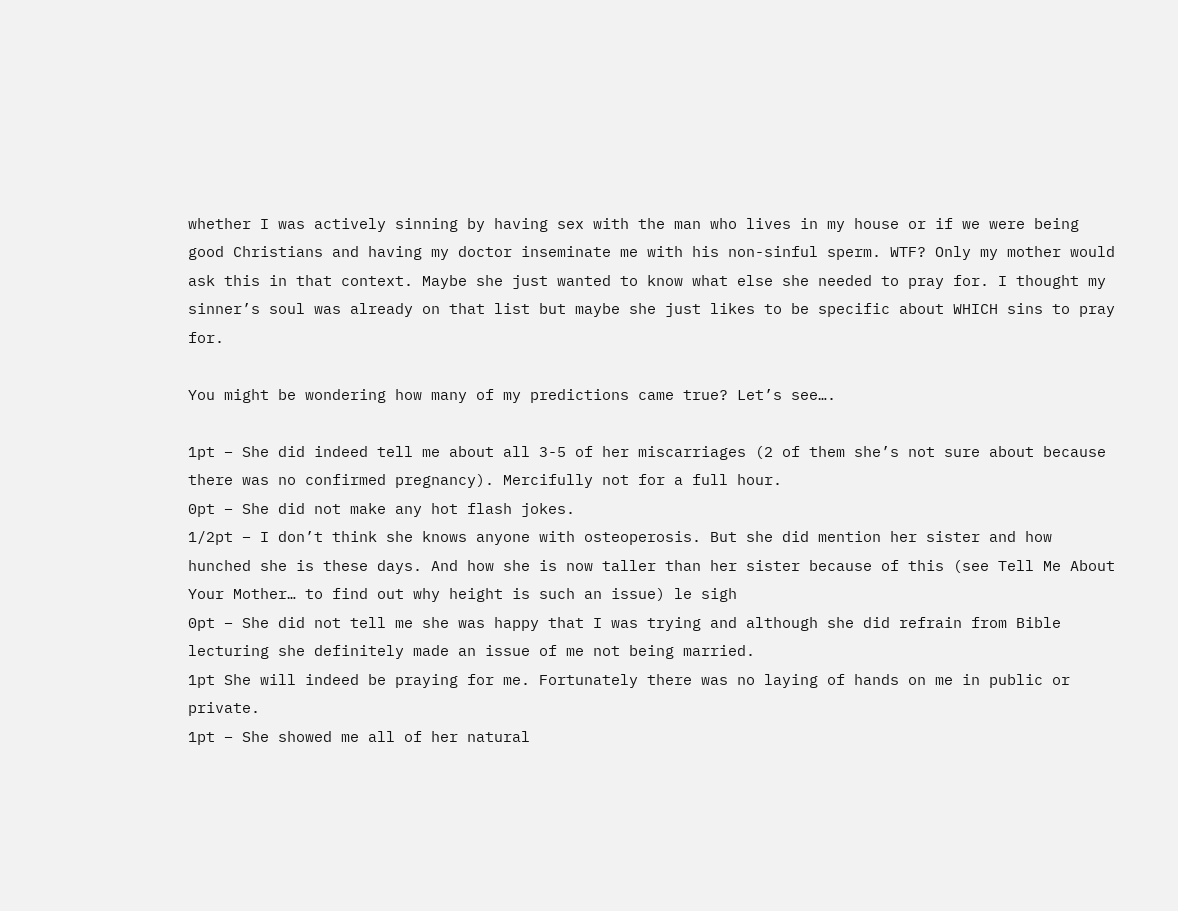whether I was actively sinning by having sex with the man who lives in my house or if we were being good Christians and having my doctor inseminate me with his non-sinful sperm. WTF? Only my mother would ask this in that context. Maybe she just wanted to know what else she needed to pray for. I thought my sinner’s soul was already on that list but maybe she just likes to be specific about WHICH sins to pray for.

You might be wondering how many of my predictions came true? Let’s see….

1pt – She did indeed tell me about all 3-5 of her miscarriages (2 of them she’s not sure about because there was no confirmed pregnancy). Mercifully not for a full hour.
0pt – She did not make any hot flash jokes.
1/2pt – I don’t think she knows anyone with osteoperosis. But she did mention her sister and how hunched she is these days. And how she is now taller than her sister because of this (see Tell Me About Your Mother… to find out why height is such an issue) le sigh
0pt – She did not tell me she was happy that I was trying and although she did refrain from Bible lecturing she definitely made an issue of me not being married.
1pt She will indeed be praying for me. Fortunately there was no laying of hands on me in public or private.
1pt – She showed me all of her natural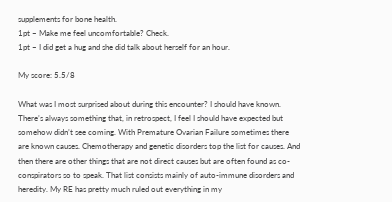supplements for bone health.
1pt – Make me feel uncomfortable? Check.
1pt – I did get a hug and she did talk about herself for an hour.

My score: 5.5/8

What was I most surprised about during this encounter? I should have known. There’s always something that, in retrospect, I feel I should have expected but somehow didn’t see coming. With Premature Ovarian Failure sometimes there are known causes. Chemotherapy and genetic disorders top the list for causes. And then there are other things that are not direct causes but are often found as co-conspirators so to speak. That list consists mainly of auto-immune disorders and heredity. My RE has pretty much ruled out everything in my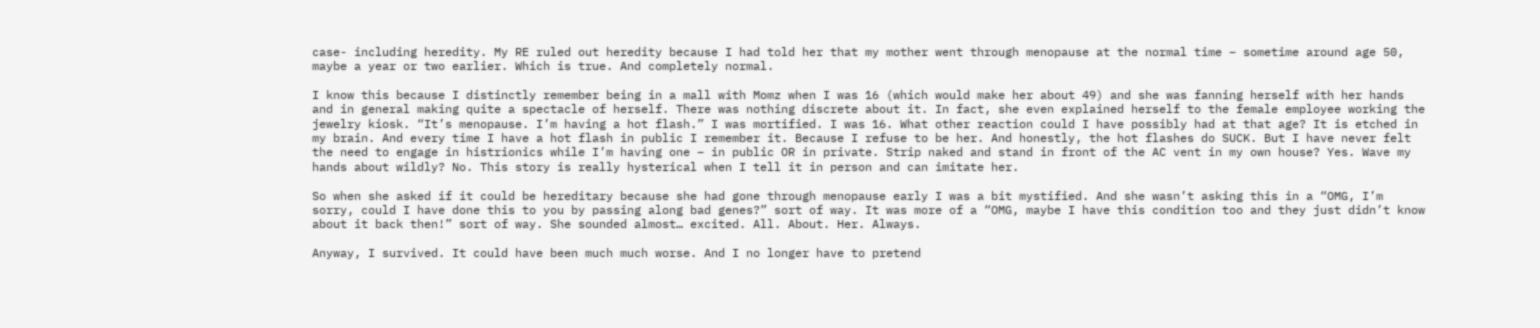case- including heredity. My RE ruled out heredity because I had told her that my mother went through menopause at the normal time – sometime around age 50, maybe a year or two earlier. Which is true. And completely normal.

I know this because I distinctly remember being in a mall with Momz when I was 16 (which would make her about 49) and she was fanning herself with her hands and in general making quite a spectacle of herself. There was nothing discrete about it. In fact, she even explained herself to the female employee working the jewelry kiosk. “It’s menopause. I’m having a hot flash.” I was mortified. I was 16. What other reaction could I have possibly had at that age? It is etched in my brain. And every time I have a hot flash in public I remember it. Because I refuse to be her. And honestly, the hot flashes do SUCK. But I have never felt the need to engage in histrionics while I’m having one – in public OR in private. Strip naked and stand in front of the AC vent in my own house? Yes. Wave my hands about wildly? No. This story is really hysterical when I tell it in person and can imitate her.

So when she asked if it could be hereditary because she had gone through menopause early I was a bit mystified. And she wasn’t asking this in a “OMG, I’m sorry, could I have done this to you by passing along bad genes?” sort of way. It was more of a “OMG, maybe I have this condition too and they just didn’t know about it back then!” sort of way. She sounded almost… excited. All. About. Her. Always.

Anyway, I survived. It could have been much much worse. And I no longer have to pretend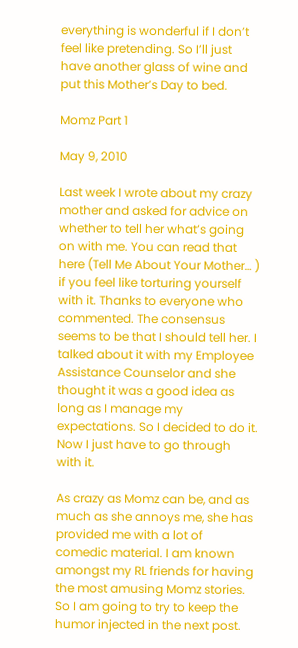everything is wonderful if I don’t feel like pretending. So I’ll just have another glass of wine and put this Mother’s Day to bed.

Momz Part 1

May 9, 2010

Last week I wrote about my crazy mother and asked for advice on whether to tell her what’s going on with me. You can read that here (Tell Me About Your Mother… ) if you feel like torturing yourself with it. Thanks to everyone who commented. The consensus seems to be that I should tell her. I talked about it with my Employee Assistance Counselor and she thought it was a good idea as long as I manage my expectations. So I decided to do it. Now I just have to go through with it.

As crazy as Momz can be, and as much as she annoys me, she has provided me with a lot of comedic material. I am known amongst my RL friends for having the most amusing Momz stories. So I am going to try to keep the humor injected in the next post.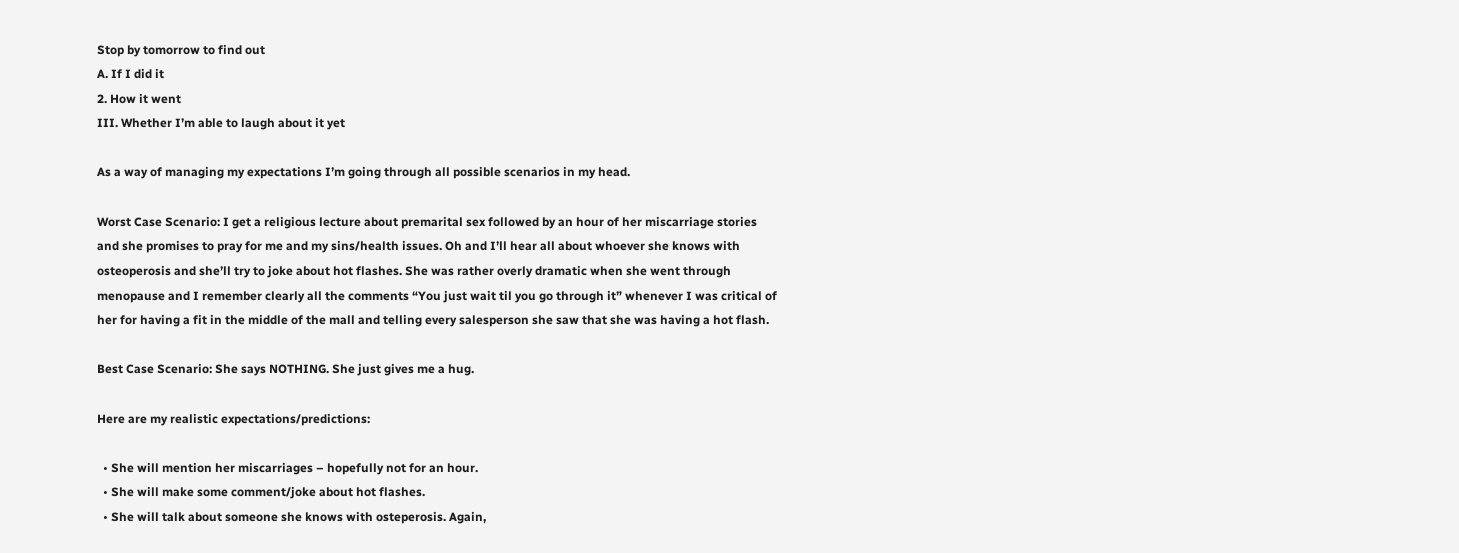Stop by tomorrow to find out
A. If I did it
2. How it went
III. Whether I’m able to laugh about it yet

As a way of managing my expectations I’m going through all possible scenarios in my head.

Worst Case Scenario: I get a religious lecture about premarital sex followed by an hour of her miscarriage stories and she promises to pray for me and my sins/health issues. Oh and I’ll hear all about whoever she knows with osteoperosis and she’ll try to joke about hot flashes. She was rather overly dramatic when she went through menopause and I remember clearly all the comments “You just wait til you go through it” whenever I was critical of her for having a fit in the middle of the mall and telling every salesperson she saw that she was having a hot flash.

Best Case Scenario: She says NOTHING. She just gives me a hug.

Here are my realistic expectations/predictions:

  • She will mention her miscarriages – hopefully not for an hour.
  • She will make some comment/joke about hot flashes.
  • She will talk about someone she knows with osteperosis. Again,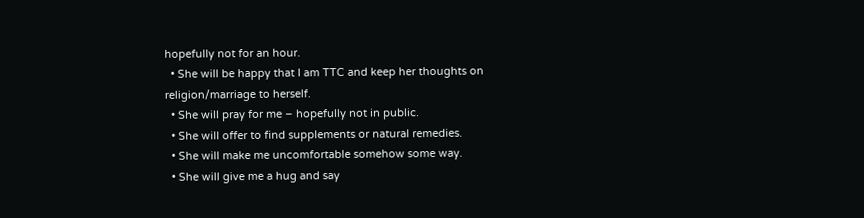hopefully not for an hour.
  • She will be happy that I am TTC and keep her thoughts on religion/marriage to herself.
  • She will pray for me – hopefully not in public.
  • She will offer to find supplements or natural remedies.
  • She will make me uncomfortable somehow some way.
  • She will give me a hug and say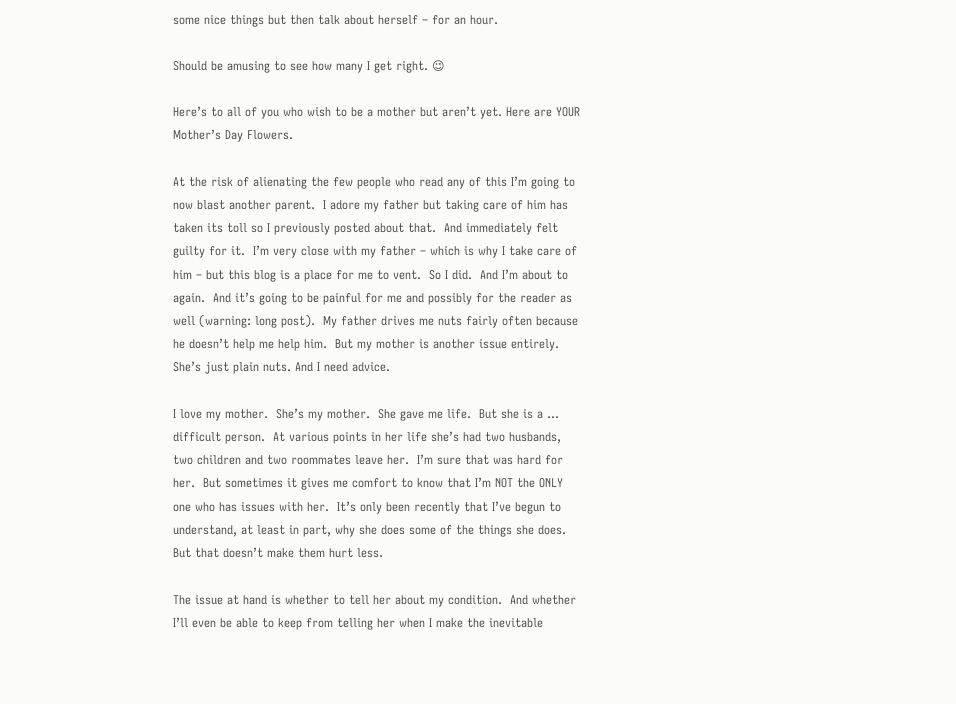some nice things but then talk about herself – for an hour.

Should be amusing to see how many I get right. 😉

Here’s to all of you who wish to be a mother but aren’t yet. Here are YOUR Mother’s Day Flowers.

At the risk of alienating the few people who read any of this I’m going to now blast another parent.  I adore my father but taking care of him has taken its toll so I previously posted about that.  And immediately felt guilty for it.  I’m very close with my father – which is why I take care of him – but this blog is a place for me to vent.  So I did.  And I’m about to again.  And it’s going to be painful for me and possibly for the reader as well (warning: long post).  My father drives me nuts fairly often because he doesn’t help me help him.  But my mother is another issue entirely.  She’s just plain nuts. And I need advice.

I love my mother.  She’s my mother.  She gave me life.  But she is a … difficult person.  At various points in her life she’s had two husbands, two children and two roommates leave her.  I’m sure that was hard for her.  But sometimes it gives me comfort to know that I’m NOT the ONLY one who has issues with her.  It’s only been recently that I’ve begun to understand, at least in part, why she does some of the things she does.  But that doesn’t make them hurt less.

The issue at hand is whether to tell her about my condition.  And whether I’ll even be able to keep from telling her when I make the inevitable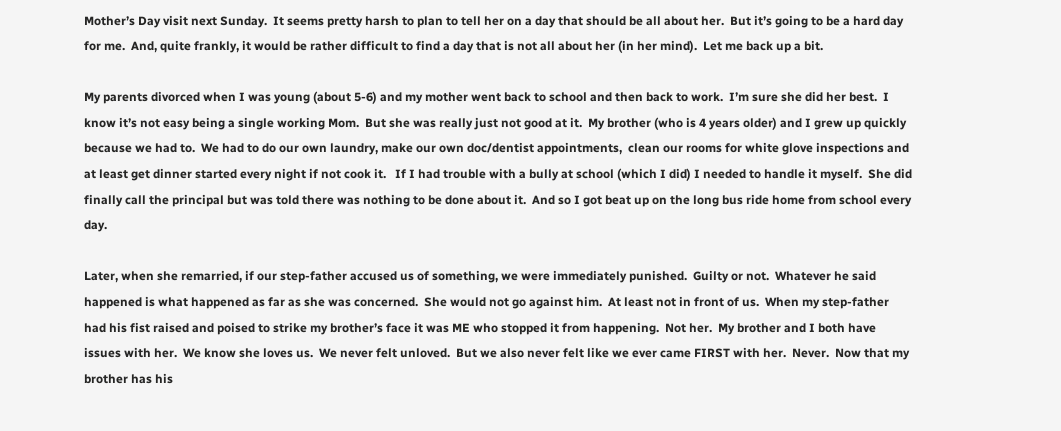Mother’s Day visit next Sunday.  It seems pretty harsh to plan to tell her on a day that should be all about her.  But it’s going to be a hard day for me.  And, quite frankly, it would be rather difficult to find a day that is not all about her (in her mind).  Let me back up a bit.

My parents divorced when I was young (about 5-6) and my mother went back to school and then back to work.  I’m sure she did her best.  I know it’s not easy being a single working Mom.  But she was really just not good at it.  My brother (who is 4 years older) and I grew up quickly because we had to.  We had to do our own laundry, make our own doc/dentist appointments,  clean our rooms for white glove inspections and at least get dinner started every night if not cook it.   If I had trouble with a bully at school (which I did) I needed to handle it myself.  She did finally call the principal but was told there was nothing to be done about it.  And so I got beat up on the long bus ride home from school every day.

Later, when she remarried, if our step-father accused us of something, we were immediately punished.  Guilty or not.  Whatever he said happened is what happened as far as she was concerned.  She would not go against him.  At least not in front of us.  When my step-father had his fist raised and poised to strike my brother’s face it was ME who stopped it from happening.  Not her.  My brother and I both have issues with her.  We know she loves us.  We never felt unloved.  But we also never felt like we ever came FIRST with her.  Never.  Now that my brother has his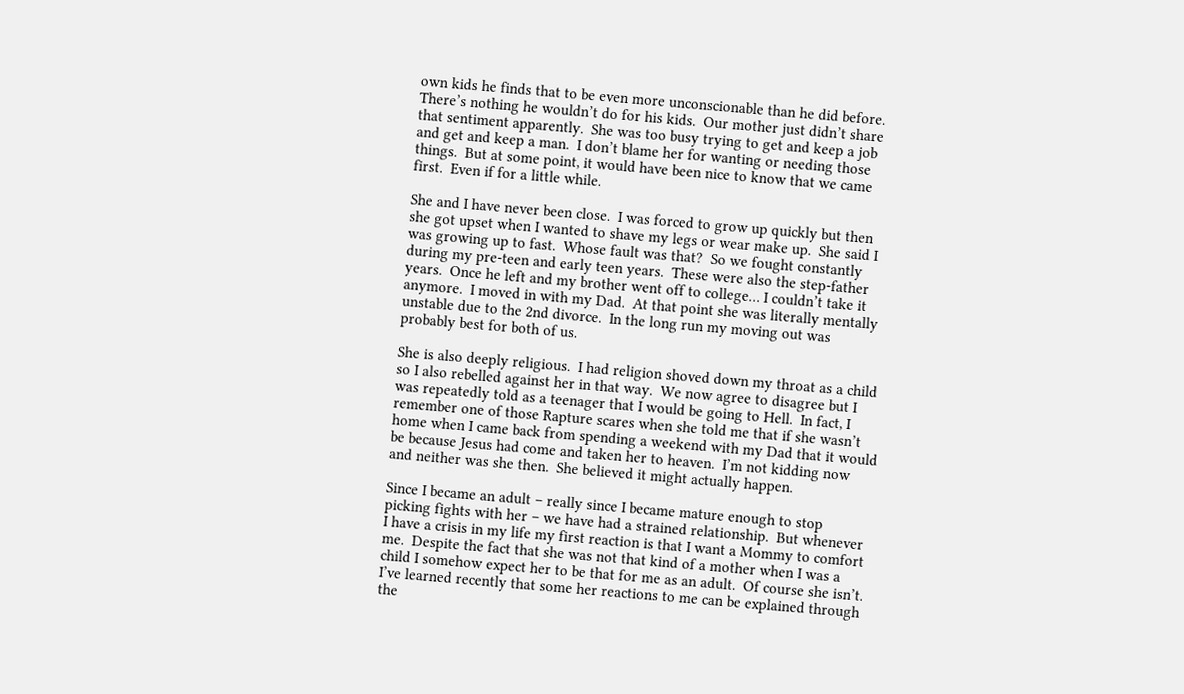own kids he finds that to be even more unconscionable than he did before.  There’s nothing he wouldn’t do for his kids.  Our mother just didn’t share that sentiment apparently.  She was too busy trying to get and keep a job and get and keep a man.  I don’t blame her for wanting or needing those things.  But at some point, it would have been nice to know that we came first.  Even if for a little while.

She and I have never been close.  I was forced to grow up quickly but then she got upset when I wanted to shave my legs or wear make up.  She said I was growing up to fast.  Whose fault was that?  So we fought constantly during my pre-teen and early teen years.  These were also the step-father years.  Once he left and my brother went off to college… I couldn’t take it anymore.  I moved in with my Dad.  At that point she was literally mentally unstable due to the 2nd divorce.  In the long run my moving out was probably best for both of us.

She is also deeply religious.  I had religion shoved down my throat as a child so I also rebelled against her in that way.  We now agree to disagree but I was repeatedly told as a teenager that I would be going to Hell.  In fact, I remember one of those Rapture scares when she told me that if she wasn’t home when I came back from spending a weekend with my Dad that it would be because Jesus had come and taken her to heaven.  I’m not kidding now and neither was she then.  She believed it might actually happen.

Since I became an adult – really since I became mature enough to stop picking fights with her – we have had a strained relationship.  But whenever I have a crisis in my life my first reaction is that I want a Mommy to comfort me.  Despite the fact that she was not that kind of a mother when I was a child I somehow expect her to be that for me as an adult.  Of course she isn’t.  I’ve learned recently that some her reactions to me can be explained through the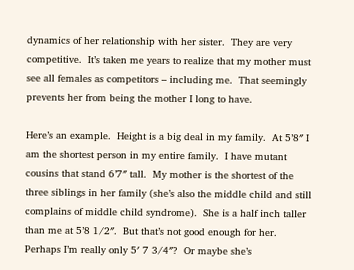dynamics of her relationship with her sister.  They are very competitive.  It’s taken me years to realize that my mother must see all females as competitors – including me.  That seemingly prevents her from being the mother I long to have.

Here’s an example.  Height is a big deal in my family.  At 5’8″ I am the shortest person in my entire family.  I have mutant cousins that stand 6’7″ tall.  My mother is the shortest of the three siblings in her family (she’s also the middle child and still complains of middle child syndrome).  She is a half inch taller than me at 5’8 1/2″.  But that’s not good enough for her.  Perhaps I’m really only 5′ 7 3/4″?  Or maybe she’s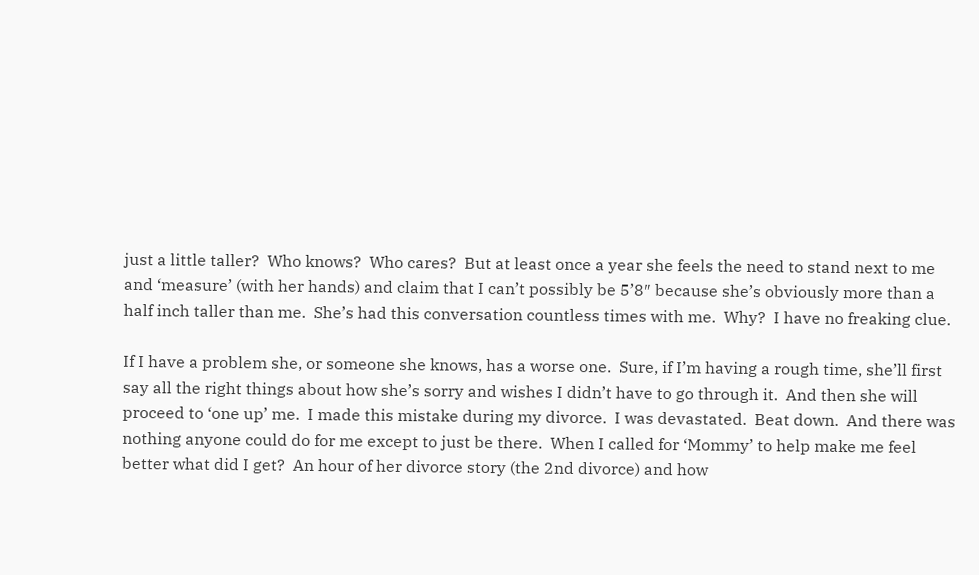just a little taller?  Who knows?  Who cares?  But at least once a year she feels the need to stand next to me and ‘measure’ (with her hands) and claim that I can’t possibly be 5’8″ because she’s obviously more than a half inch taller than me.  She’s had this conversation countless times with me.  Why?  I have no freaking clue.

If I have a problem she, or someone she knows, has a worse one.  Sure, if I’m having a rough time, she’ll first say all the right things about how she’s sorry and wishes I didn’t have to go through it.  And then she will proceed to ‘one up’ me.  I made this mistake during my divorce.  I was devastated.  Beat down.  And there was nothing anyone could do for me except to just be there.  When I called for ‘Mommy’ to help make me feel better what did I get?  An hour of her divorce story (the 2nd divorce) and how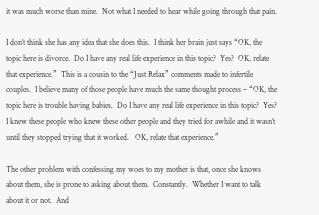it was much worse than mine.  Not what I needed to hear while going through that pain.

I don’t think she has any idea that she does this.  I think her brain just says “OK, the topic here is divorce.  Do I have any real life experience in this topic?  Yes?  OK, relate that experience.”  This is a cousin to the “Just Relax” comments made to infertile couples.  I believe many of those people have much the same thought process – “OK, the topic here is trouble having babies.  Do I have any real life experience in this topic?  Yes?  I knew these people who knew these other people and they tried for awhile and it wasn’t until they stopped trying that it worked.   OK, relate that experience.”

The other problem with confessing my woes to my mother is that, once she knows about them, she is prone to asking about them.  Constantly.  Whether I want to talk about it or not.  And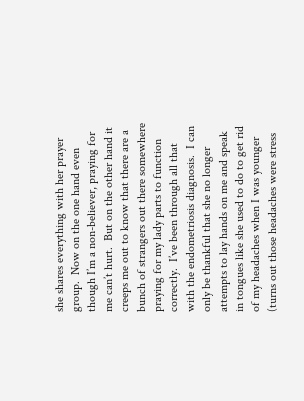she shares everything with her prayer group.  Now on the one hand even though I’m a non-believer, praying for me can’t hurt.  But on the other hand it creeps me out to know that there are a bunch of strangers out there somewhere praying for my lady parts to function correctly.  I’ve been through all that with the endometriosis diagnosis.  I can only be thankful that she no longer attempts to lay hands on me and speak in tongues like she used to do to get rid of my headaches when I was younger (turns out those headaches were stress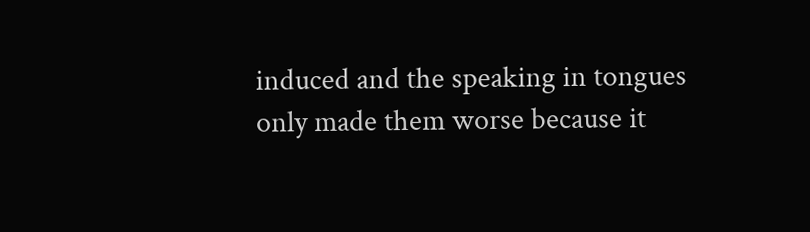induced and the speaking in tongues only made them worse because it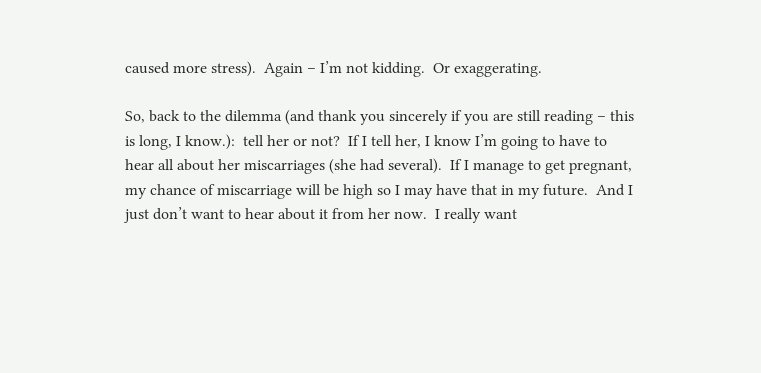caused more stress).  Again – I’m not kidding.  Or exaggerating.

So, back to the dilemma (and thank you sincerely if you are still reading – this is long, I know.):  tell her or not?  If I tell her, I know I’m going to have to hear all about her miscarriages (she had several).  If I manage to get pregnant, my chance of miscarriage will be high so I may have that in my future.  And I just don’t want to hear about it from her now.  I really want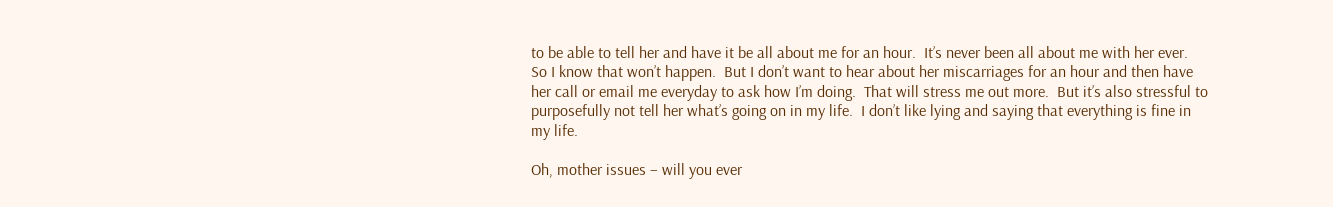to be able to tell her and have it be all about me for an hour.  It’s never been all about me with her ever.  So I know that won’t happen.  But I don’t want to hear about her miscarriages for an hour and then have her call or email me everyday to ask how I’m doing.  That will stress me out more.  But it’s also stressful to purposefully not tell her what’s going on in my life.  I don’t like lying and saying that everything is fine in my life.

Oh, mother issues – will you ever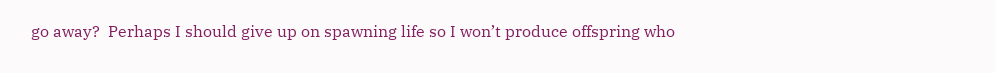go away?  Perhaps I should give up on spawning life so I won’t produce offspring who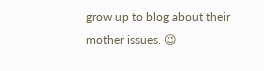grow up to blog about their mother issues. 😉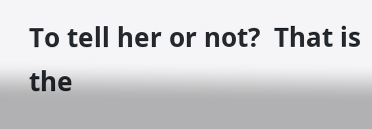To tell her or not?  That is the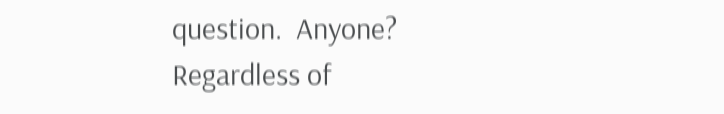question.  Anyone?
Regardless of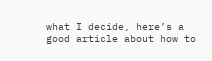what I decide, here’s a good article about how to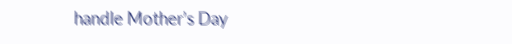handle Mother’s Day